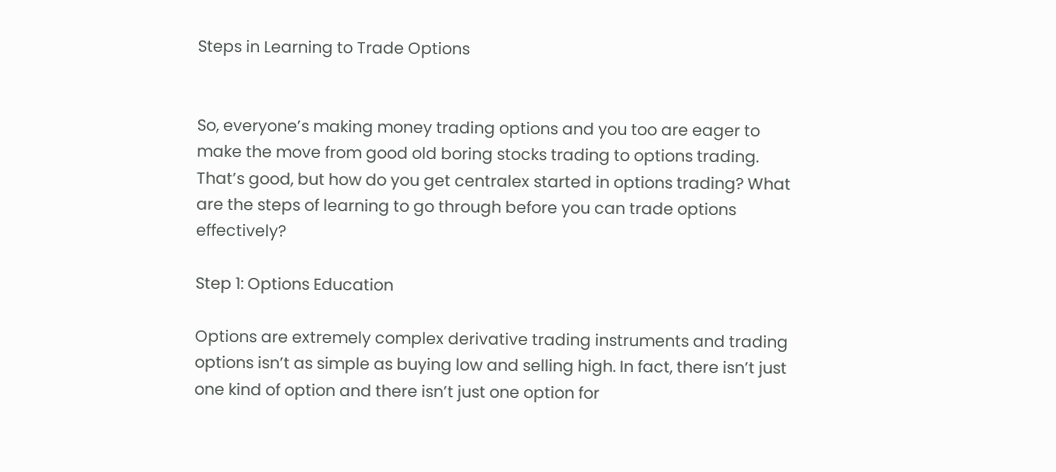Steps in Learning to Trade Options


So, everyone’s making money trading options and you too are eager to make the move from good old boring stocks trading to options trading. That’s good, but how do you get centralex started in options trading? What are the steps of learning to go through before you can trade options effectively?

Step 1: Options Education

Options are extremely complex derivative trading instruments and trading options isn’t as simple as buying low and selling high. In fact, there isn’t just one kind of option and there isn’t just one option for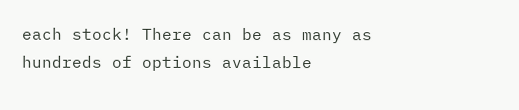each stock! There can be as many as hundreds of options available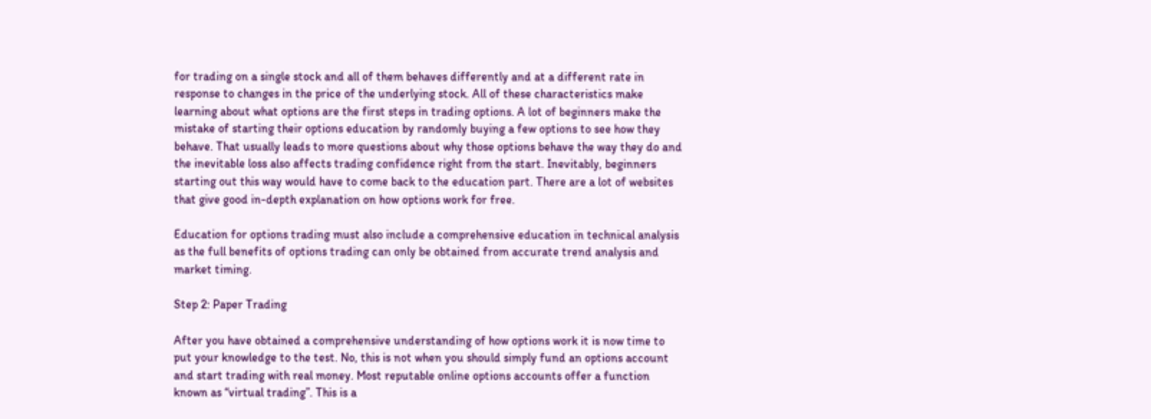for trading on a single stock and all of them behaves differently and at a different rate in response to changes in the price of the underlying stock. All of these characteristics make learning about what options are the first steps in trading options. A lot of beginners make the mistake of starting their options education by randomly buying a few options to see how they behave. That usually leads to more questions about why those options behave the way they do and the inevitable loss also affects trading confidence right from the start. Inevitably, beginners starting out this way would have to come back to the education part. There are a lot of websites that give good in-depth explanation on how options work for free.

Education for options trading must also include a comprehensive education in technical analysis as the full benefits of options trading can only be obtained from accurate trend analysis and market timing.

Step 2: Paper Trading

After you have obtained a comprehensive understanding of how options work it is now time to put your knowledge to the test. No, this is not when you should simply fund an options account and start trading with real money. Most reputable online options accounts offer a function known as “virtual trading”. This is a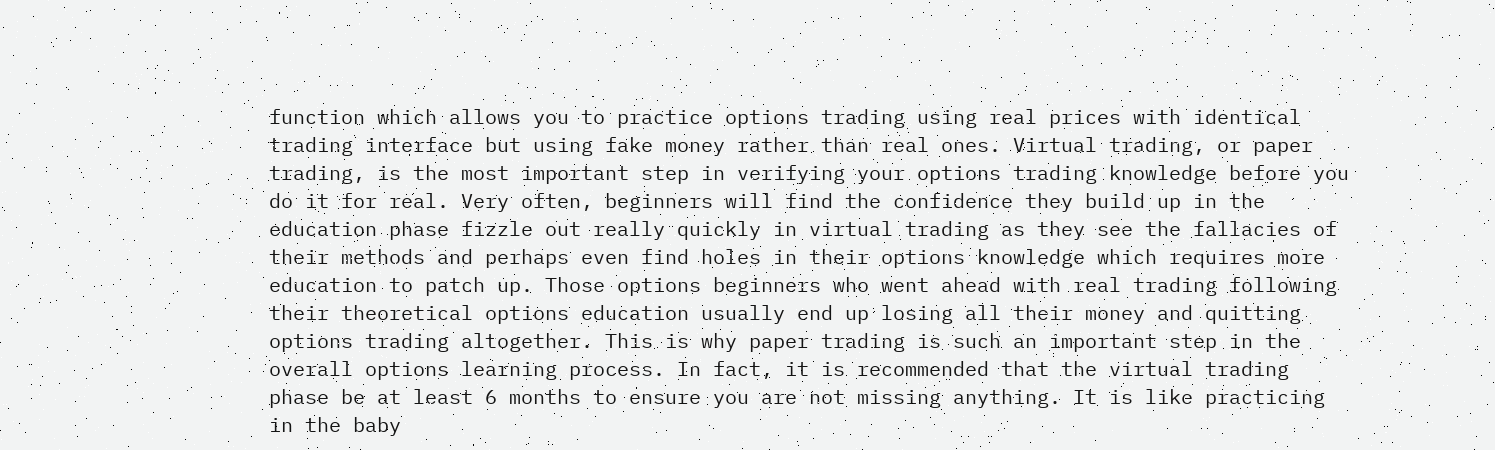function which allows you to practice options trading using real prices with identical trading interface but using fake money rather than real ones. Virtual trading, or paper trading, is the most important step in verifying your options trading knowledge before you do it for real. Very often, beginners will find the confidence they build up in the education phase fizzle out really quickly in virtual trading as they see the fallacies of their methods and perhaps even find holes in their options knowledge which requires more education to patch up. Those options beginners who went ahead with real trading following their theoretical options education usually end up losing all their money and quitting options trading altogether. This is why paper trading is such an important step in the overall options learning process. In fact, it is recommended that the virtual trading phase be at least 6 months to ensure you are not missing anything. It is like practicing in the baby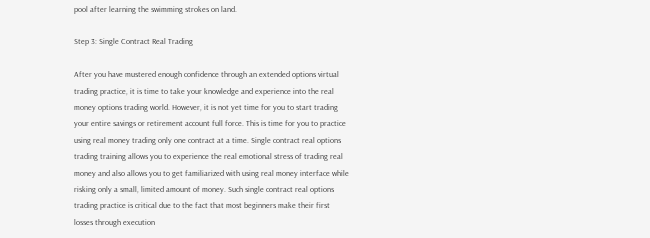pool after learning the swimming strokes on land.

Step 3: Single Contract Real Trading

After you have mustered enough confidence through an extended options virtual trading practice, it is time to take your knowledge and experience into the real money options trading world. However, it is not yet time for you to start trading your entire savings or retirement account full force. This is time for you to practice using real money trading only one contract at a time. Single contract real options trading training allows you to experience the real emotional stress of trading real money and also allows you to get familiarized with using real money interface while risking only a small, limited amount of money. Such single contract real options trading practice is critical due to the fact that most beginners make their first losses through execution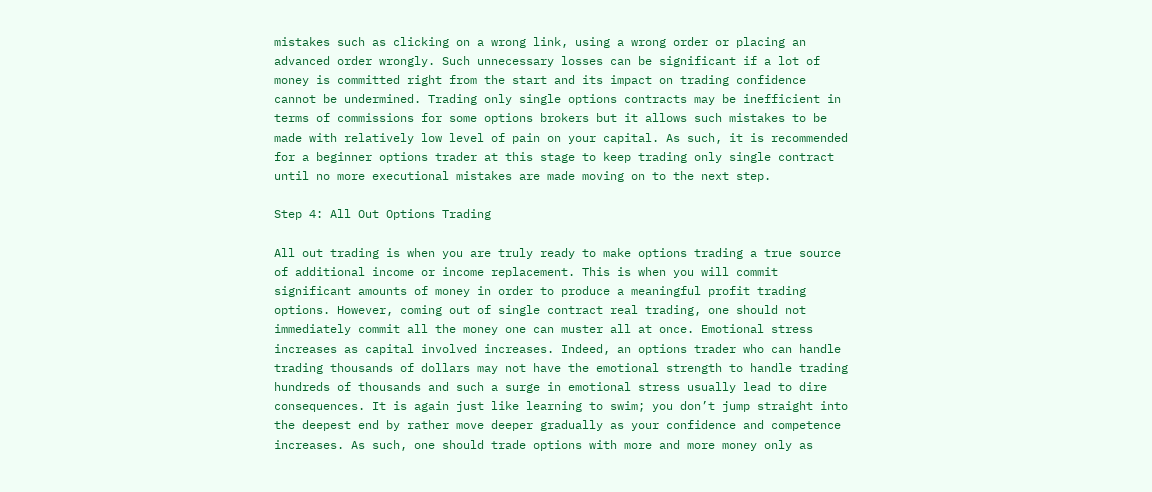mistakes such as clicking on a wrong link, using a wrong order or placing an advanced order wrongly. Such unnecessary losses can be significant if a lot of money is committed right from the start and its impact on trading confidence cannot be undermined. Trading only single options contracts may be inefficient in terms of commissions for some options brokers but it allows such mistakes to be made with relatively low level of pain on your capital. As such, it is recommended for a beginner options trader at this stage to keep trading only single contract until no more executional mistakes are made moving on to the next step.

Step 4: All Out Options Trading

All out trading is when you are truly ready to make options trading a true source of additional income or income replacement. This is when you will commit significant amounts of money in order to produce a meaningful profit trading options. However, coming out of single contract real trading, one should not immediately commit all the money one can muster all at once. Emotional stress increases as capital involved increases. Indeed, an options trader who can handle trading thousands of dollars may not have the emotional strength to handle trading hundreds of thousands and such a surge in emotional stress usually lead to dire consequences. It is again just like learning to swim; you don’t jump straight into the deepest end by rather move deeper gradually as your confidence and competence increases. As such, one should trade options with more and more money only as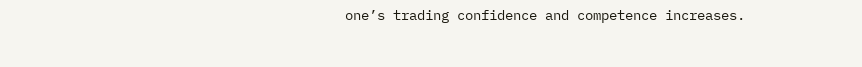one’s trading confidence and competence increases.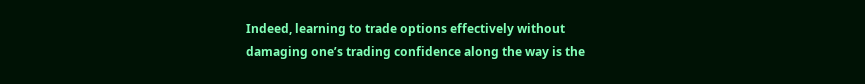Indeed, learning to trade options effectively without damaging one’s trading confidence along the way is the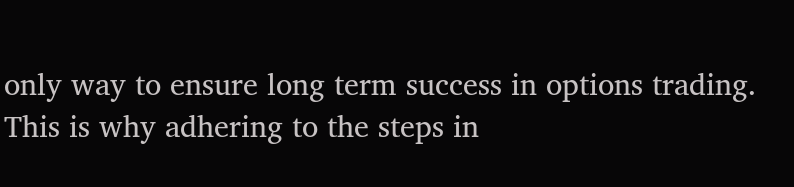only way to ensure long term success in options trading. This is why adhering to the steps in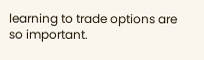learning to trade options are so important.